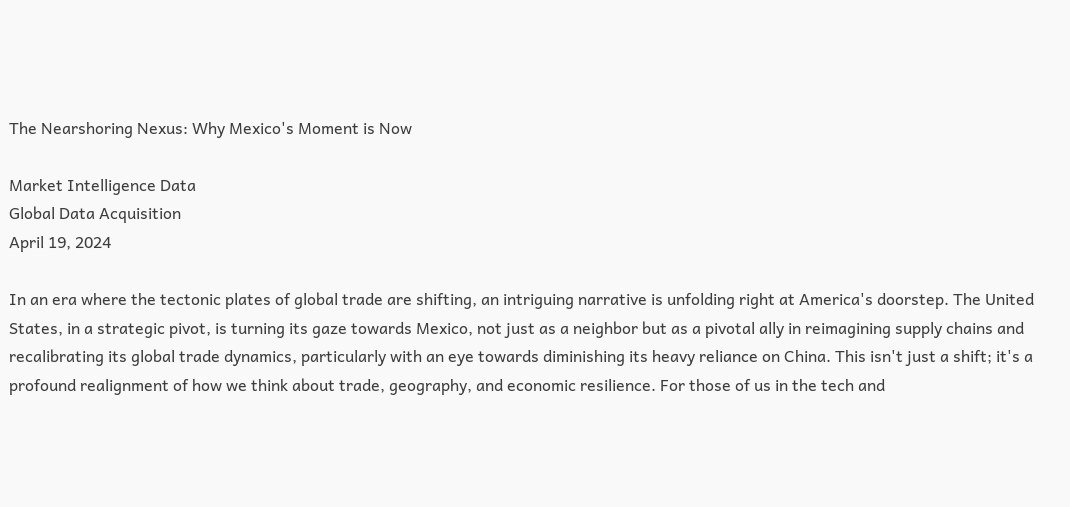The Nearshoring Nexus: Why Mexico's Moment is Now

Market Intelligence Data
Global Data Acquisition
April 19, 2024

In an era where the tectonic plates of global trade are shifting, an intriguing narrative is unfolding right at America's doorstep. The United States, in a strategic pivot, is turning its gaze towards Mexico, not just as a neighbor but as a pivotal ally in reimagining supply chains and recalibrating its global trade dynamics, particularly with an eye towards diminishing its heavy reliance on China. This isn't just a shift; it's a profound realignment of how we think about trade, geography, and economic resilience. For those of us in the tech and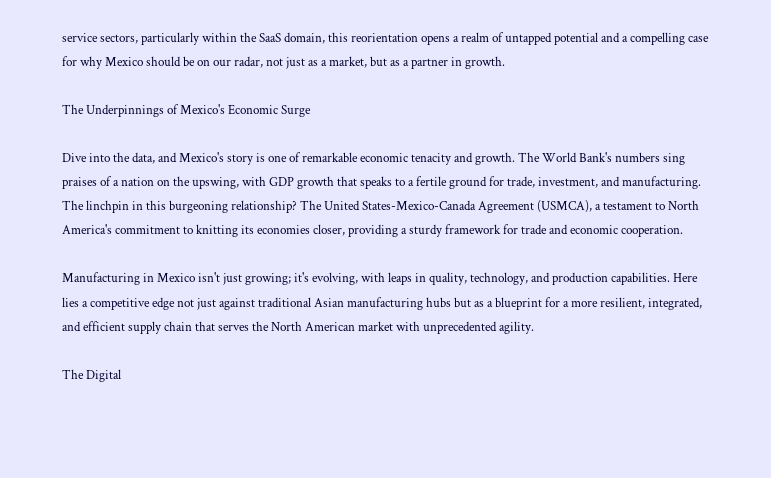service sectors, particularly within the SaaS domain, this reorientation opens a realm of untapped potential and a compelling case for why Mexico should be on our radar, not just as a market, but as a partner in growth.

The Underpinnings of Mexico's Economic Surge

Dive into the data, and Mexico's story is one of remarkable economic tenacity and growth. The World Bank's numbers sing praises of a nation on the upswing, with GDP growth that speaks to a fertile ground for trade, investment, and manufacturing. The linchpin in this burgeoning relationship? The United States-Mexico-Canada Agreement (USMCA), a testament to North America's commitment to knitting its economies closer, providing a sturdy framework for trade and economic cooperation.

Manufacturing in Mexico isn't just growing; it's evolving, with leaps in quality, technology, and production capabilities. Here lies a competitive edge not just against traditional Asian manufacturing hubs but as a blueprint for a more resilient, integrated, and efficient supply chain that serves the North American market with unprecedented agility.

The Digital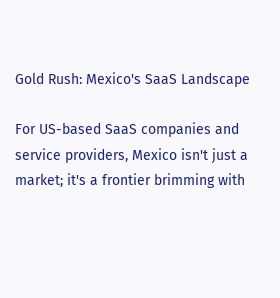Gold Rush: Mexico's SaaS Landscape

For US-based SaaS companies and service providers, Mexico isn't just a market; it's a frontier brimming with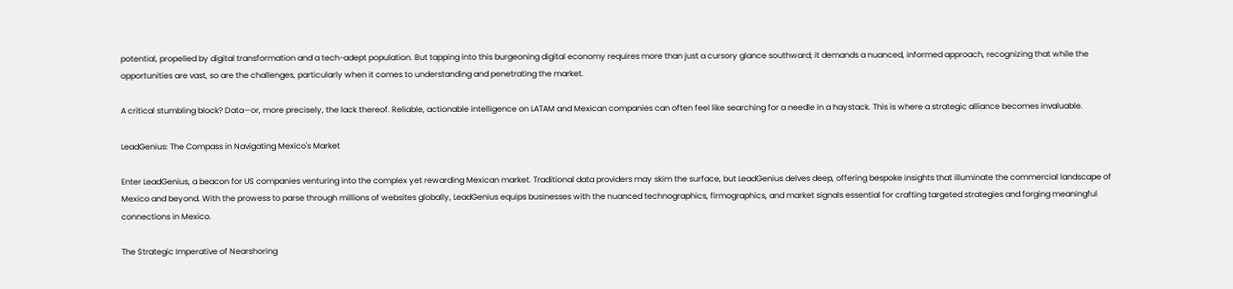potential, propelled by digital transformation and a tech-adept population. But tapping into this burgeoning digital economy requires more than just a cursory glance southward; it demands a nuanced, informed approach, recognizing that while the opportunities are vast, so are the challenges, particularly when it comes to understanding and penetrating the market.

A critical stumbling block? Data—or, more precisely, the lack thereof. Reliable, actionable intelligence on LATAM and Mexican companies can often feel like searching for a needle in a haystack. This is where a strategic alliance becomes invaluable.

LeadGenius: The Compass in Navigating Mexico's Market

Enter LeadGenius, a beacon for US companies venturing into the complex yet rewarding Mexican market. Traditional data providers may skim the surface, but LeadGenius delves deep, offering bespoke insights that illuminate the commercial landscape of Mexico and beyond. With the prowess to parse through millions of websites globally, LeadGenius equips businesses with the nuanced technographics, firmographics, and market signals essential for crafting targeted strategies and forging meaningful connections in Mexico.

The Strategic Imperative of Nearshoring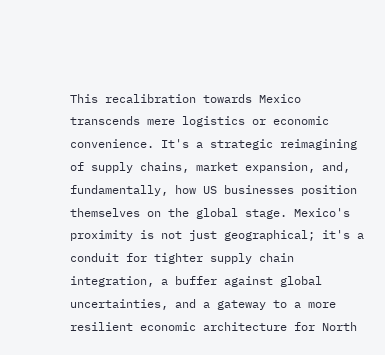This recalibration towards Mexico transcends mere logistics or economic convenience. It's a strategic reimagining of supply chains, market expansion, and, fundamentally, how US businesses position themselves on the global stage. Mexico's proximity is not just geographical; it's a conduit for tighter supply chain integration, a buffer against global uncertainties, and a gateway to a more resilient economic architecture for North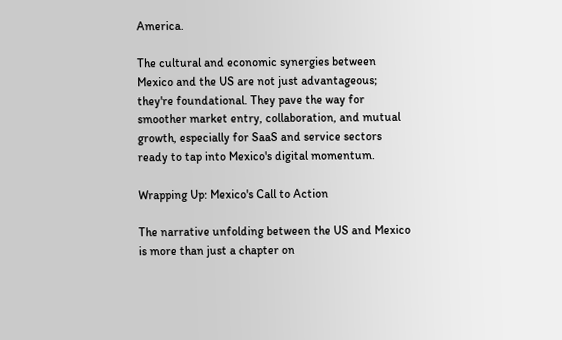America.

The cultural and economic synergies between Mexico and the US are not just advantageous; they're foundational. They pave the way for smoother market entry, collaboration, and mutual growth, especially for SaaS and service sectors ready to tap into Mexico's digital momentum.

Wrapping Up: Mexico's Call to Action

The narrative unfolding between the US and Mexico is more than just a chapter on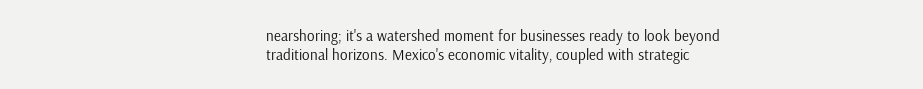nearshoring; it's a watershed moment for businesses ready to look beyond traditional horizons. Mexico's economic vitality, coupled with strategic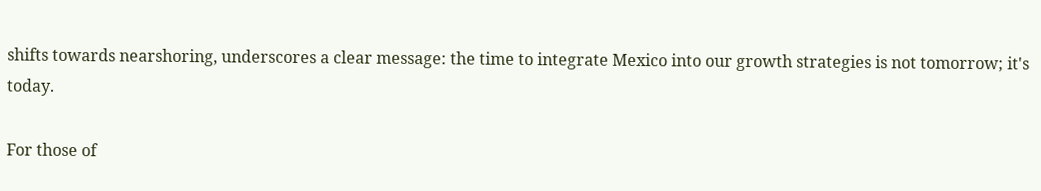shifts towards nearshoring, underscores a clear message: the time to integrate Mexico into our growth strategies is not tomorrow; it's today.

For those of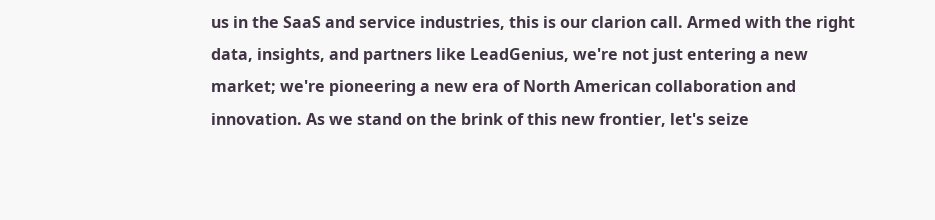us in the SaaS and service industries, this is our clarion call. Armed with the right data, insights, and partners like LeadGenius, we're not just entering a new market; we're pioneering a new era of North American collaboration and innovation. As we stand on the brink of this new frontier, let's seize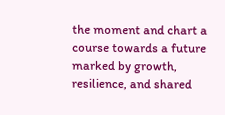the moment and chart a course towards a future marked by growth, resilience, and shared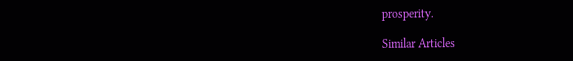prosperity.

Similar Articles